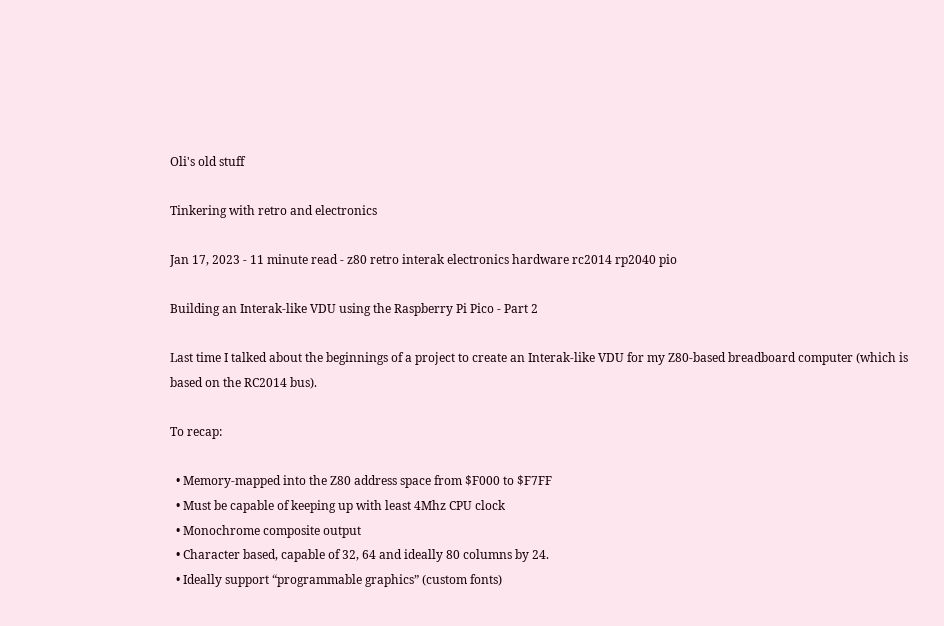Oli's old stuff

Tinkering with retro and electronics

Jan 17, 2023 - 11 minute read - z80 retro interak electronics hardware rc2014 rp2040 pio

Building an Interak-like VDU using the Raspberry Pi Pico - Part 2

Last time I talked about the beginnings of a project to create an Interak-like VDU for my Z80-based breadboard computer (which is based on the RC2014 bus).

To recap:

  • Memory-mapped into the Z80 address space from $F000 to $F7FF
  • Must be capable of keeping up with least 4Mhz CPU clock
  • Monochrome composite output
  • Character based, capable of 32, 64 and ideally 80 columns by 24.
  • Ideally support “programmable graphics” (custom fonts)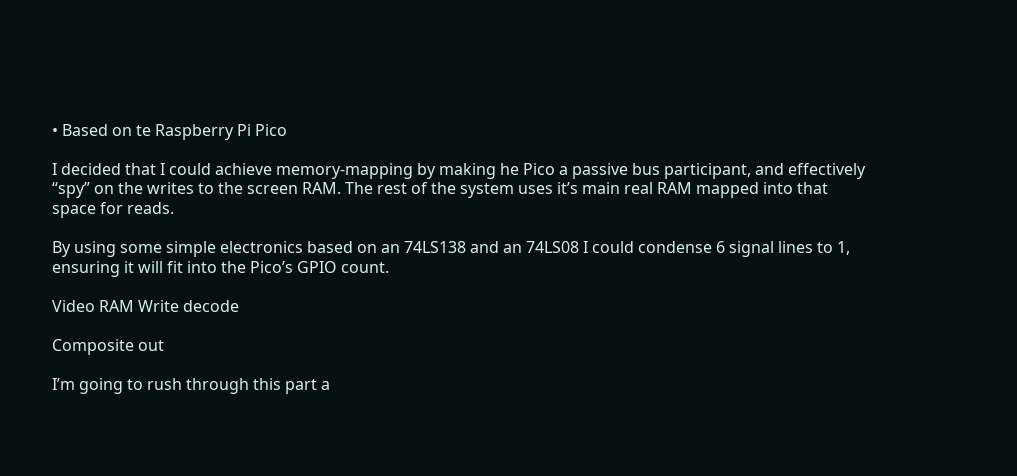• Based on te Raspberry Pi Pico

I decided that I could achieve memory-mapping by making he Pico a passive bus participant, and effectively “spy” on the writes to the screen RAM. The rest of the system uses it’s main real RAM mapped into that space for reads.

By using some simple electronics based on an 74LS138 and an 74LS08 I could condense 6 signal lines to 1, ensuring it will fit into the Pico’s GPIO count.

Video RAM Write decode

Composite out

I’m going to rush through this part a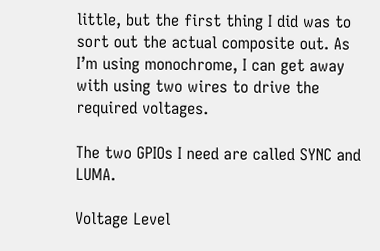little, but the first thing I did was to sort out the actual composite out. As I’m using monochrome, I can get away with using two wires to drive the required voltages.

The two GPIOs I need are called SYNC and LUMA.

Voltage Level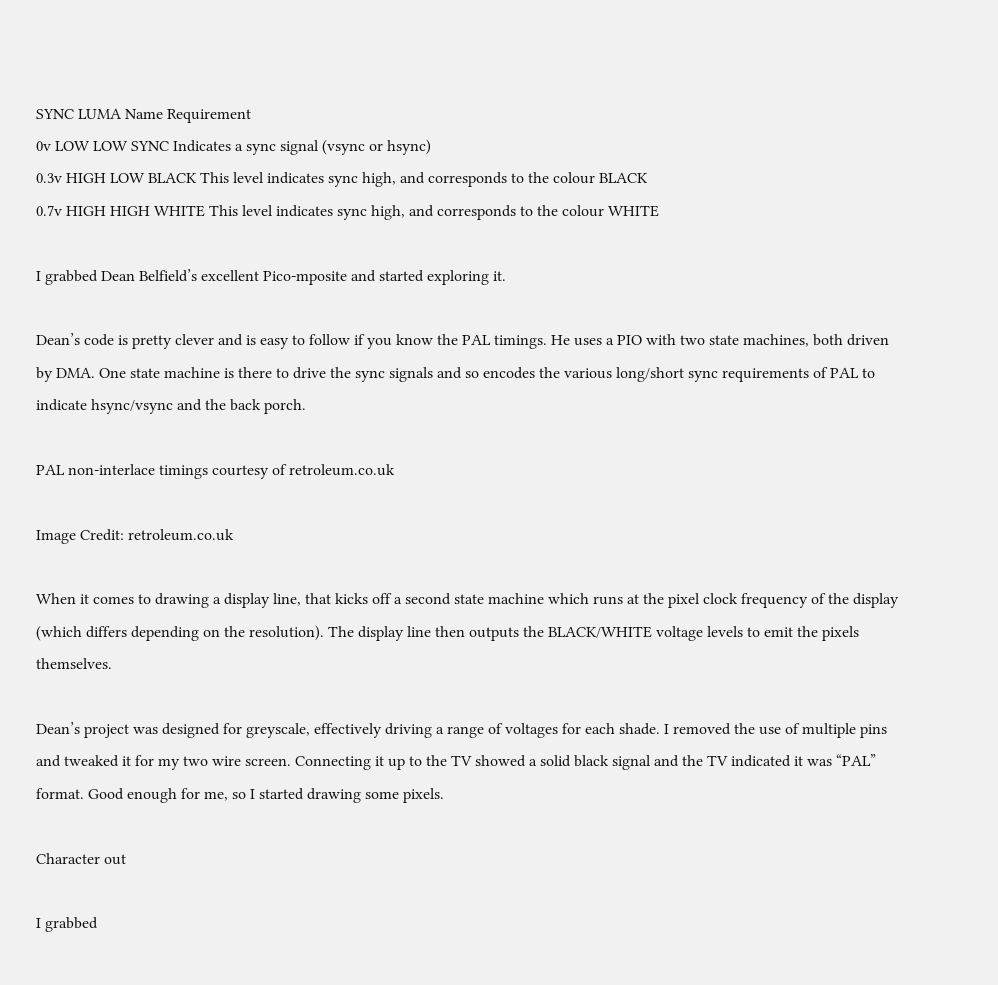SYNC LUMA Name Requirement
0v LOW LOW SYNC Indicates a sync signal (vsync or hsync)
0.3v HIGH LOW BLACK This level indicates sync high, and corresponds to the colour BLACK
0.7v HIGH HIGH WHITE This level indicates sync high, and corresponds to the colour WHITE

I grabbed Dean Belfield’s excellent Pico-mposite and started exploring it.

Dean’s code is pretty clever and is easy to follow if you know the PAL timings. He uses a PIO with two state machines, both driven by DMA. One state machine is there to drive the sync signals and so encodes the various long/short sync requirements of PAL to indicate hsync/vsync and the back porch.

PAL non-interlace timings courtesy of retroleum.co.uk

Image Credit: retroleum.co.uk

When it comes to drawing a display line, that kicks off a second state machine which runs at the pixel clock frequency of the display (which differs depending on the resolution). The display line then outputs the BLACK/WHITE voltage levels to emit the pixels themselves.

Dean’s project was designed for greyscale, effectively driving a range of voltages for each shade. I removed the use of multiple pins and tweaked it for my two wire screen. Connecting it up to the TV showed a solid black signal and the TV indicated it was “PAL” format. Good enough for me, so I started drawing some pixels.

Character out

I grabbed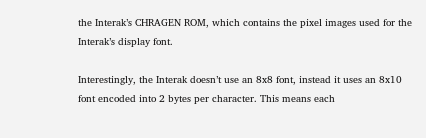the Interak’s CHRAGEN ROM, which contains the pixel images used for the Interak’s display font.

Interestingly, the Interak doesn’t use an 8x8 font, instead it uses an 8x10 font encoded into 2 bytes per character. This means each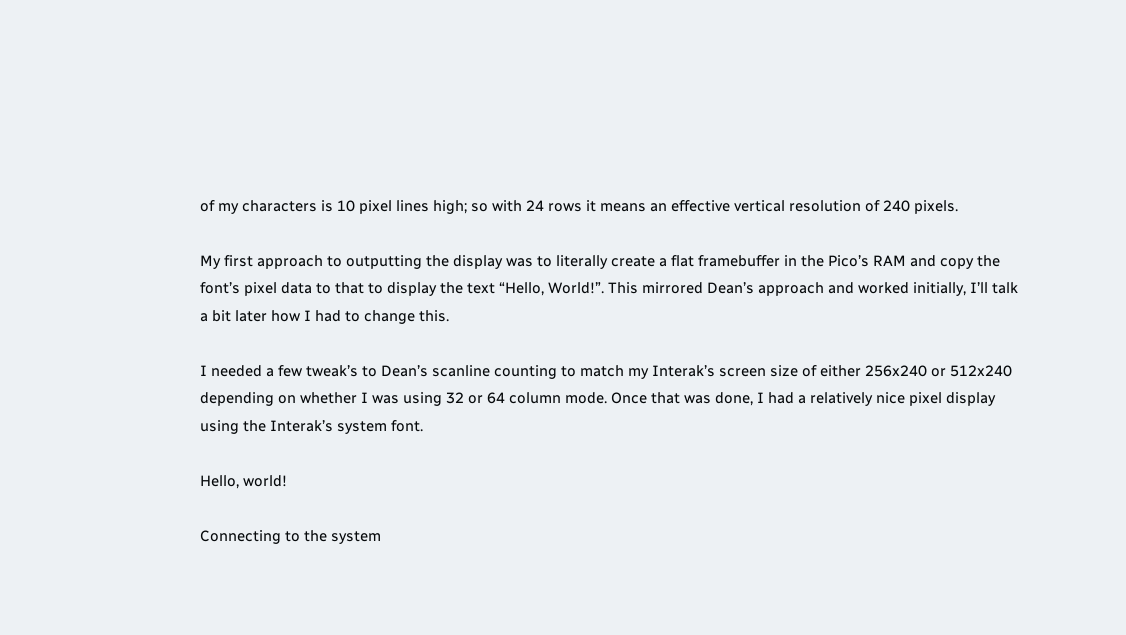of my characters is 10 pixel lines high; so with 24 rows it means an effective vertical resolution of 240 pixels.

My first approach to outputting the display was to literally create a flat framebuffer in the Pico’s RAM and copy the font’s pixel data to that to display the text “Hello, World!”. This mirrored Dean’s approach and worked initially, I’ll talk a bit later how I had to change this.

I needed a few tweak’s to Dean’s scanline counting to match my Interak’s screen size of either 256x240 or 512x240 depending on whether I was using 32 or 64 column mode. Once that was done, I had a relatively nice pixel display using the Interak’s system font.

Hello, world!

Connecting to the system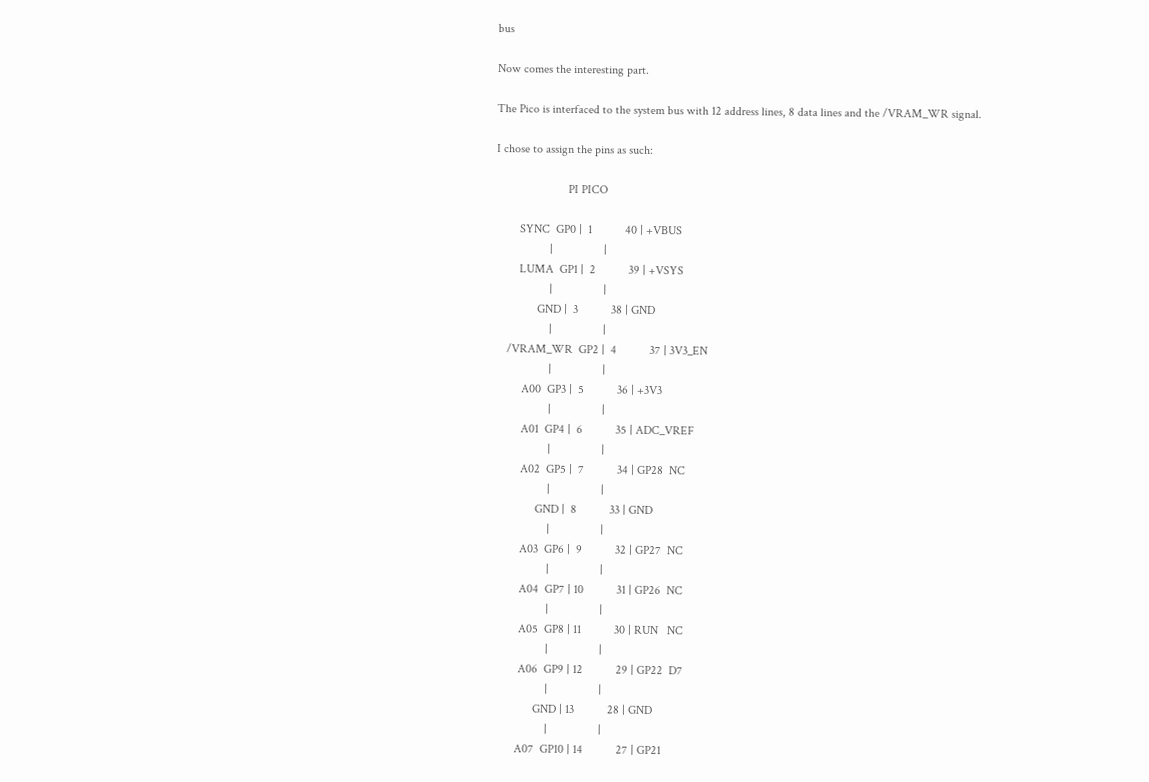bus

Now comes the interesting part.

The Pico is interfaced to the system bus with 12 address lines, 8 data lines and the /VRAM_WR signal.

I chose to assign the pins as such:

                        PI PICO

        SYNC  GP0 |  1           40 | +VBUS
                  |                 |
        LUMA  GP1 |  2           39 | +VSYS
                  |                 |
              GND |  3           38 | GND
                  |                 |
    /VRAM_WR  GP2 |  4           37 | 3V3_EN
                  |                 |
         A00  GP3 |  5           36 | +3V3
                  |                 |
         A01  GP4 |  6           35 | ADC_VREF
                  |                 |
         A02  GP5 |  7           34 | GP28  NC
                  |                 |
              GND |  8           33 | GND
                  |                 |
         A03  GP6 |  9           32 | GP27  NC
                  |                 |
         A04  GP7 | 10           31 | GP26  NC
                  |                 |
         A05  GP8 | 11           30 | RUN   NC
                  |                 |
         A06  GP9 | 12           29 | GP22  D7
                  |                 |
              GND | 13           28 | GND
                  |                 |
        A07  GP10 | 14           27 | GP21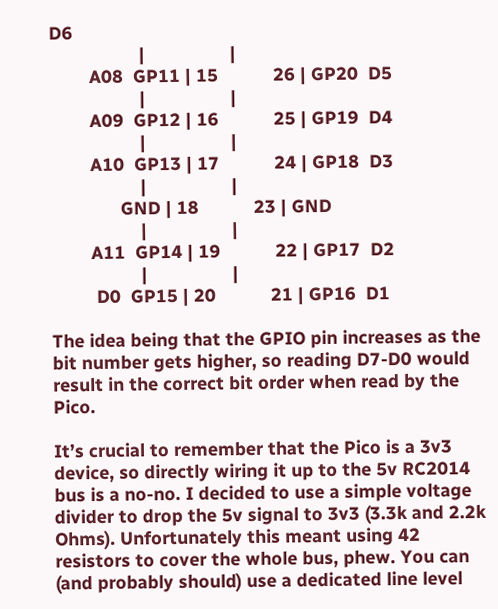D6
                  |                 |
        A08  GP11 | 15           26 | GP20  D5
                  |                 |
        A09  GP12 | 16           25 | GP19  D4
                  |                 |
        A10  GP13 | 17           24 | GP18  D3
                  |                 |
              GND | 18           23 | GND
                  |                 |
        A11  GP14 | 19           22 | GP17  D2
                  |                 |
         D0  GP15 | 20           21 | GP16  D1

The idea being that the GPIO pin increases as the bit number gets higher, so reading D7-D0 would result in the correct bit order when read by the Pico.

It’s crucial to remember that the Pico is a 3v3 device, so directly wiring it up to the 5v RC2014 bus is a no-no. I decided to use a simple voltage divider to drop the 5v signal to 3v3 (3.3k and 2.2k Ohms). Unfortunately this meant using 42 resistors to cover the whole bus, phew. You can (and probably should) use a dedicated line level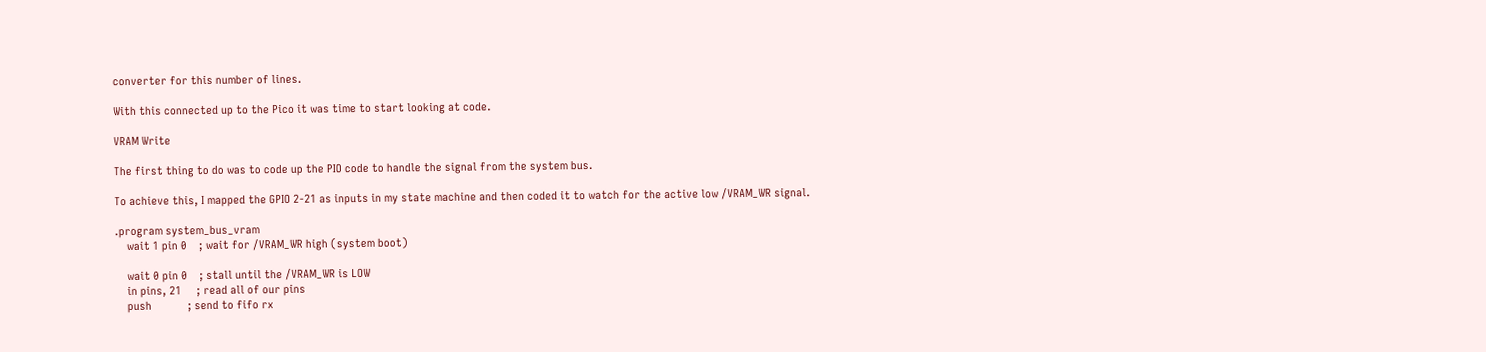converter for this number of lines.

With this connected up to the Pico it was time to start looking at code.

VRAM Write

The first thing to do was to code up the PIO code to handle the signal from the system bus.

To achieve this, I mapped the GPIO 2-21 as inputs in my state machine and then coded it to watch for the active low /VRAM_WR signal.

.program system_bus_vram
    wait 1 pin 0    ; wait for /VRAM_WR high (system boot)

    wait 0 pin 0    ; stall until the /VRAM_WR is LOW
    in pins, 21     ; read all of our pins
    push            ; send to fifo rx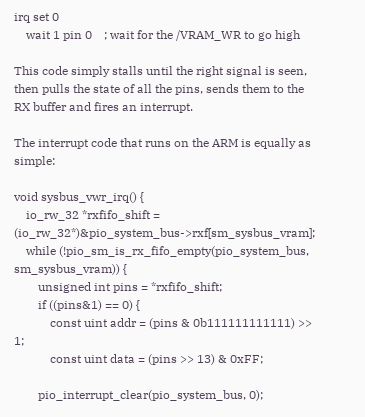irq set 0
    wait 1 pin 0    ; wait for the /VRAM_WR to go high

This code simply stalls until the right signal is seen, then pulls the state of all the pins, sends them to the RX buffer and fires an interrupt.

The interrupt code that runs on the ARM is equally as simple:

void sysbus_vwr_irq() {
    io_rw_32 *rxfifo_shift = (io_rw_32*)&pio_system_bus->rxf[sm_sysbus_vram];
    while (!pio_sm_is_rx_fifo_empty(pio_system_bus, sm_sysbus_vram)) {
        unsigned int pins = *rxfifo_shift;
        if ((pins&1) == 0) {
            const uint addr = (pins & 0b111111111111) >> 1;
            const uint data = (pins >> 13) & 0xFF;

        pio_interrupt_clear(pio_system_bus, 0);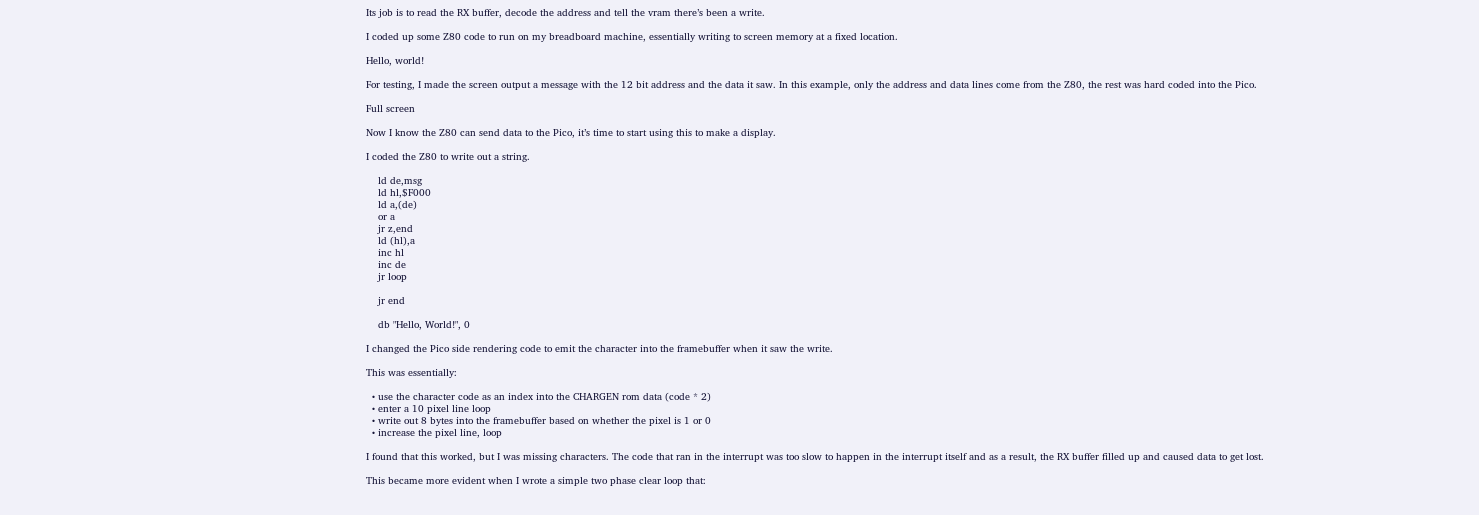Its job is to read the RX buffer, decode the address and tell the vram there’s been a write.

I coded up some Z80 code to run on my breadboard machine, essentially writing to screen memory at a fixed location.

Hello, world!

For testing, I made the screen output a message with the 12 bit address and the data it saw. In this example, only the address and data lines come from the Z80, the rest was hard coded into the Pico.

Full screen

Now I know the Z80 can send data to the Pico, it’s time to start using this to make a display.

I coded the Z80 to write out a string.

    ld de,msg
    ld hl,$F000
    ld a,(de)
    or a
    jr z,end
    ld (hl),a
    inc hl
    inc de
    jr loop

    jr end

    db "Hello, World!", 0

I changed the Pico side rendering code to emit the character into the framebuffer when it saw the write.

This was essentially:

  • use the character code as an index into the CHARGEN rom data (code * 2)
  • enter a 10 pixel line loop
  • write out 8 bytes into the framebuffer based on whether the pixel is 1 or 0
  • increase the pixel line, loop

I found that this worked, but I was missing characters. The code that ran in the interrupt was too slow to happen in the interrupt itself and as a result, the RX buffer filled up and caused data to get lost.

This became more evident when I wrote a simple two phase clear loop that: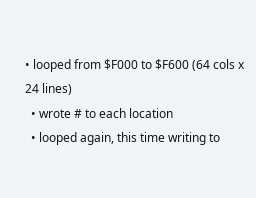• looped from $F000 to $F600 (64 cols x 24 lines)
  • wrote # to each location
  • looped again, this time writing to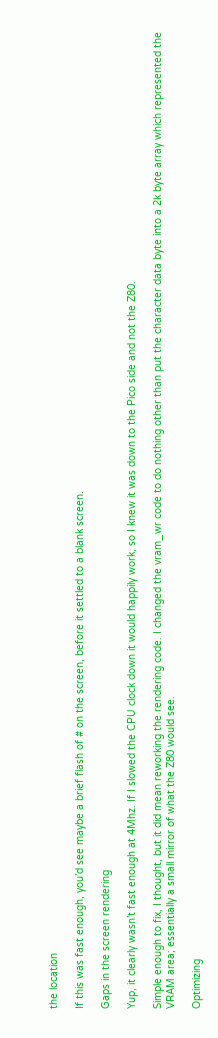the location

If this was fast enough, you’d see maybe a brief flash of # on the screen, before it settled to a blank screen.

Gaps in the screen rendering

Yup, it clearly wasn’t fast enough at 4Mhz. If I slowed the CPU clock down it would happily work, so I knew it was down to the Pico side and not the Z80.

Simple enough to fix, I thought, but it did mean reworking the rendering code. I changed the vram_wr code to do nothing other than put the character data byte into a 2k byte array which represented the VRAM area; essentially a small mirror of what the Z80 would see.

Optimizing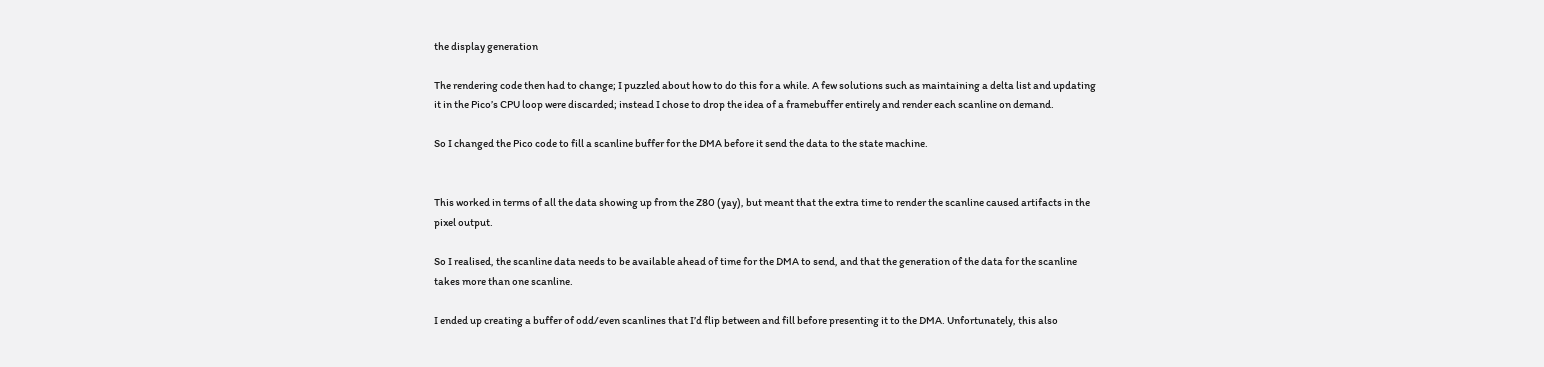the display generation

The rendering code then had to change; I puzzled about how to do this for a while. A few solutions such as maintaining a delta list and updating it in the Pico’s CPU loop were discarded; instead I chose to drop the idea of a framebuffer entirely and render each scanline on demand.

So I changed the Pico code to fill a scanline buffer for the DMA before it send the data to the state machine.


This worked in terms of all the data showing up from the Z80 (yay), but meant that the extra time to render the scanline caused artifacts in the pixel output.

So I realised, the scanline data needs to be available ahead of time for the DMA to send, and that the generation of the data for the scanline takes more than one scanline.

I ended up creating a buffer of odd/even scanlines that I’d flip between and fill before presenting it to the DMA. Unfortunately, this also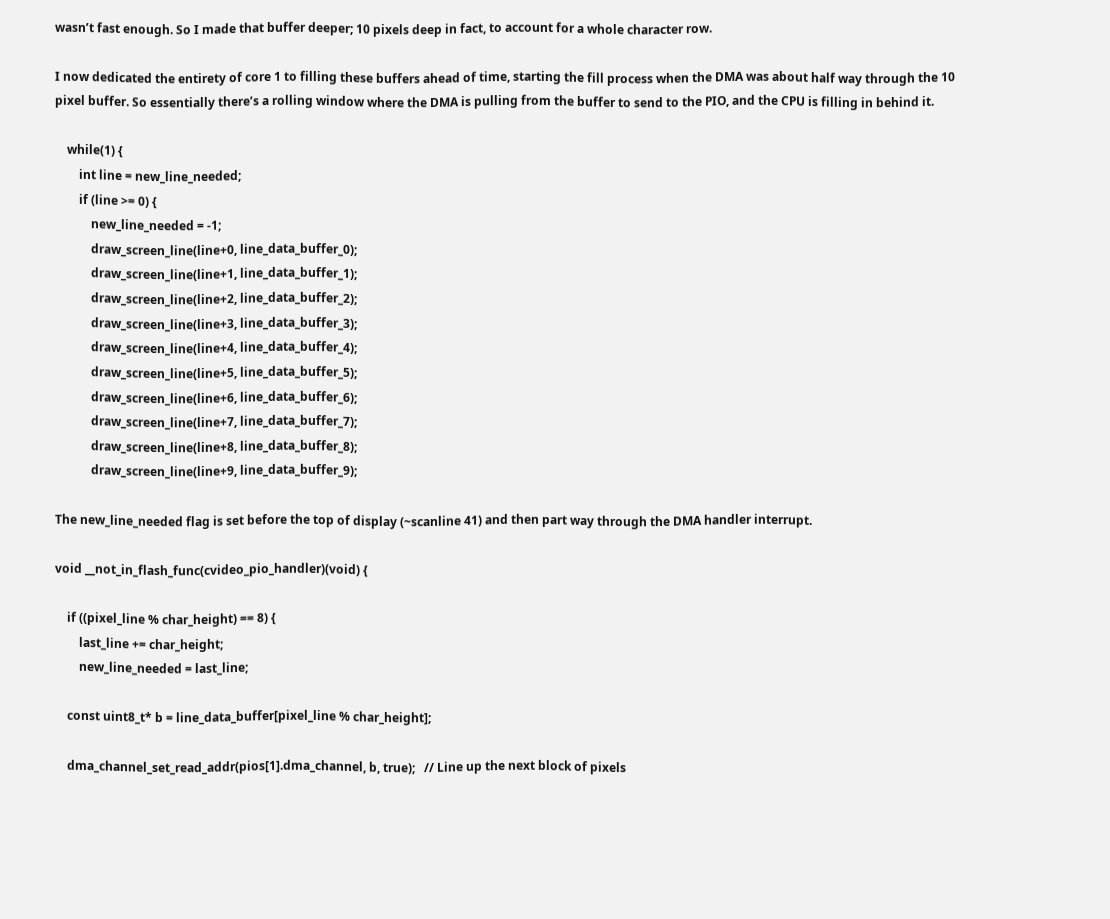wasn’t fast enough. So I made that buffer deeper; 10 pixels deep in fact, to account for a whole character row.

I now dedicated the entirety of core 1 to filling these buffers ahead of time, starting the fill process when the DMA was about half way through the 10 pixel buffer. So essentially there’s a rolling window where the DMA is pulling from the buffer to send to the PIO, and the CPU is filling in behind it.

    while(1) {
        int line = new_line_needed;
        if (line >= 0) {
            new_line_needed = -1;
            draw_screen_line(line+0, line_data_buffer_0);
            draw_screen_line(line+1, line_data_buffer_1);
            draw_screen_line(line+2, line_data_buffer_2);
            draw_screen_line(line+3, line_data_buffer_3);
            draw_screen_line(line+4, line_data_buffer_4);
            draw_screen_line(line+5, line_data_buffer_5);
            draw_screen_line(line+6, line_data_buffer_6);
            draw_screen_line(line+7, line_data_buffer_7);
            draw_screen_line(line+8, line_data_buffer_8);
            draw_screen_line(line+9, line_data_buffer_9);

The new_line_needed flag is set before the top of display (~scanline 41) and then part way through the DMA handler interrupt.

void __not_in_flash_func(cvideo_pio_handler)(void) {

    if ((pixel_line % char_height) == 8) {
        last_line += char_height;
        new_line_needed = last_line;

    const uint8_t* b = line_data_buffer[pixel_line % char_height];

    dma_channel_set_read_addr(pios[1].dma_channel, b, true);   // Line up the next block of pixels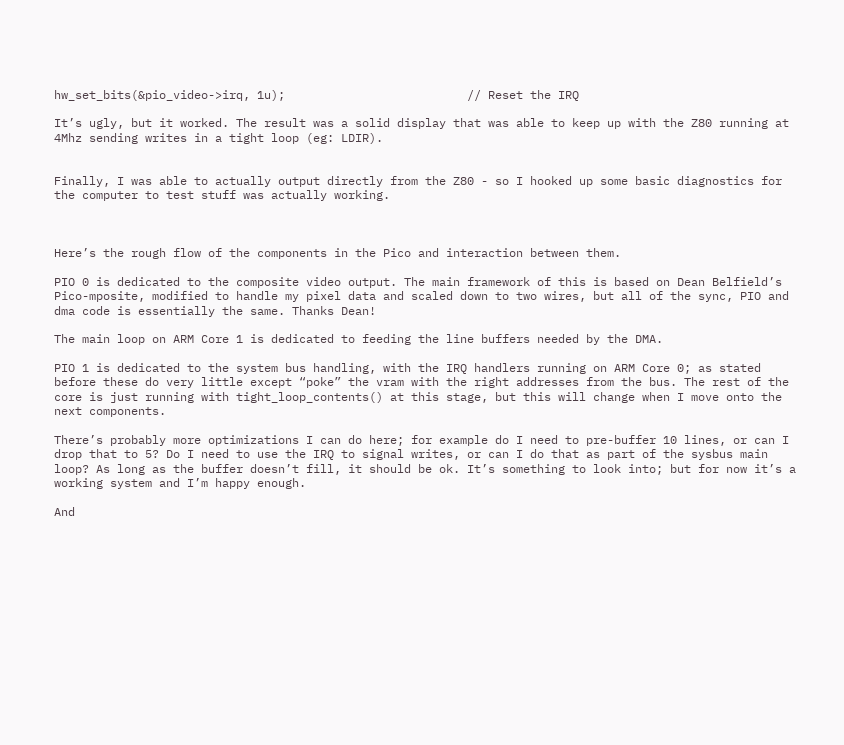hw_set_bits(&pio_video->irq, 1u);                          // Reset the IRQ

It’s ugly, but it worked. The result was a solid display that was able to keep up with the Z80 running at 4Mhz sending writes in a tight loop (eg: LDIR).


Finally, I was able to actually output directly from the Z80 - so I hooked up some basic diagnostics for the computer to test stuff was actually working.



Here’s the rough flow of the components in the Pico and interaction between them.

PIO 0 is dedicated to the composite video output. The main framework of this is based on Dean Belfield’s Pico-mposite, modified to handle my pixel data and scaled down to two wires, but all of the sync, PIO and dma code is essentially the same. Thanks Dean!

The main loop on ARM Core 1 is dedicated to feeding the line buffers needed by the DMA.

PIO 1 is dedicated to the system bus handling, with the IRQ handlers running on ARM Core 0; as stated before these do very little except “poke” the vram with the right addresses from the bus. The rest of the core is just running with tight_loop_contents() at this stage, but this will change when I move onto the next components.

There’s probably more optimizations I can do here; for example do I need to pre-buffer 10 lines, or can I drop that to 5? Do I need to use the IRQ to signal writes, or can I do that as part of the sysbus main loop? As long as the buffer doesn’t fill, it should be ok. It’s something to look into; but for now it’s a working system and I’m happy enough.

And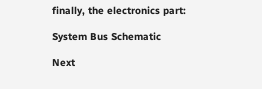finally, the electronics part:

System Bus Schematic

Next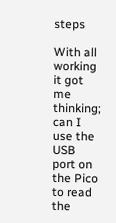steps

With all working it got me thinking; can I use the USB port on the Pico to read the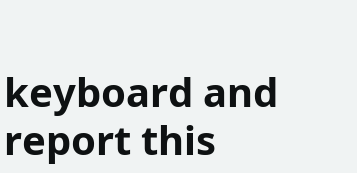keyboard and report this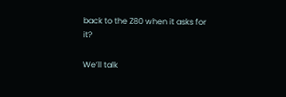back to the Z80 when it asks for it?

We’ll talk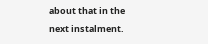about that in the next instalment.